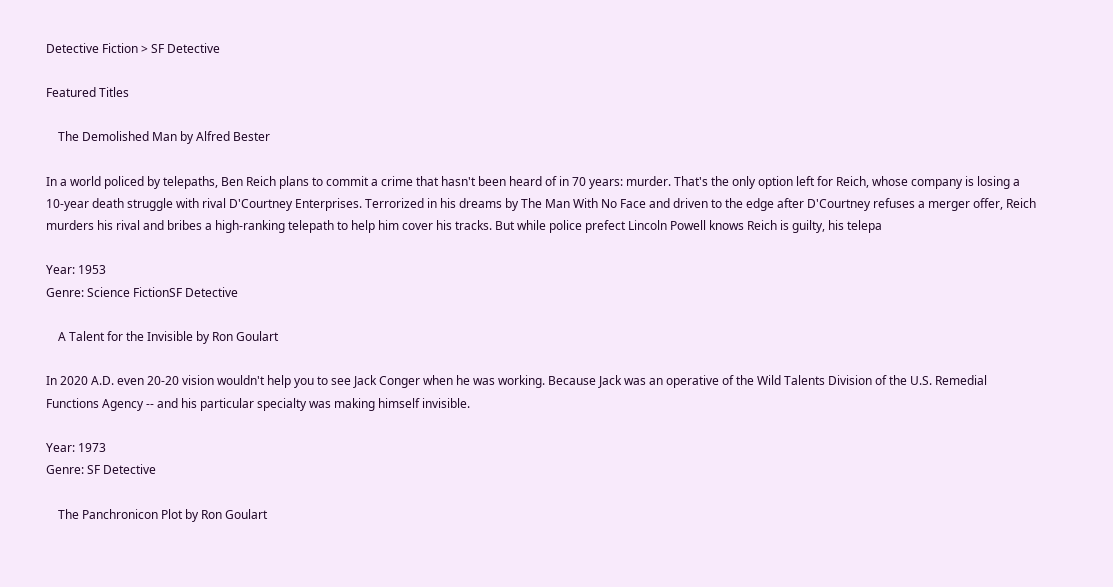Detective Fiction > SF Detective

Featured Titles

    The Demolished Man by Alfred Bester

In a world policed by telepaths, Ben Reich plans to commit a crime that hasn't been heard of in 70 years: murder. That's the only option left for Reich, whose company is losing a 10-year death struggle with rival D'Courtney Enterprises. Terrorized in his dreams by The Man With No Face and driven to the edge after D'Courtney refuses a merger offer, Reich murders his rival and bribes a high-ranking telepath to help him cover his tracks. But while police prefect Lincoln Powell knows Reich is guilty, his telepa

Year: 1953
Genre: Science FictionSF Detective

    A Talent for the Invisible by Ron Goulart

In 2020 A.D. even 20-20 vision wouldn't help you to see Jack Conger when he was working. Because Jack was an operative of the Wild Talents Division of the U.S. Remedial Functions Agency -- and his particular specialty was making himself invisible.

Year: 1973
Genre: SF Detective

    The Panchronicon Plot by Ron Goulart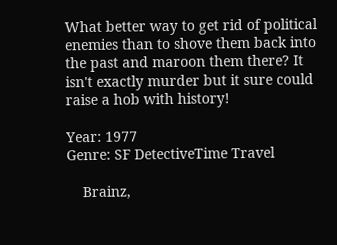What better way to get rid of political enemies than to shove them back into the past and maroon them there? It isn't exactly murder but it sure could raise a hob with history!

Year: 1977
Genre: SF DetectiveTime Travel

    Brainz,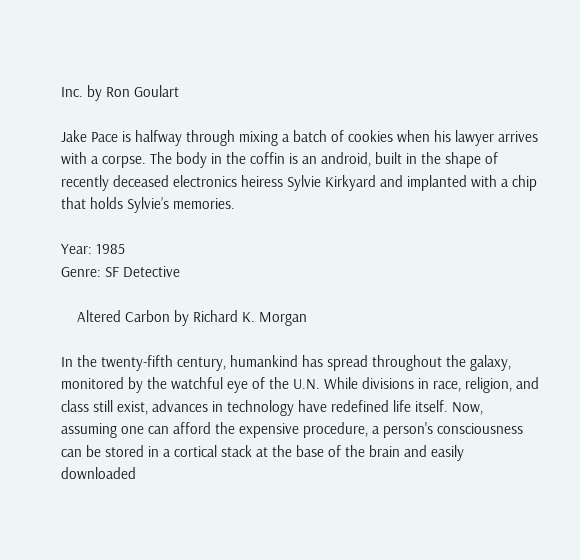Inc. by Ron Goulart

Jake Pace is halfway through mixing a batch of cookies when his lawyer arrives with a corpse. The body in the coffin is an android, built in the shape of recently deceased electronics heiress Sylvie Kirkyard and implanted with a chip that holds Sylvie’s memories.

Year: 1985
Genre: SF Detective

    Altered Carbon by Richard K. Morgan

In the twenty-fifth century, humankind has spread throughout the galaxy, monitored by the watchful eye of the U.N. While divisions in race, religion, and class still exist, advances in technology have redefined life itself. Now, assuming one can afford the expensive procedure, a person's consciousness can be stored in a cortical stack at the base of the brain and easily downloaded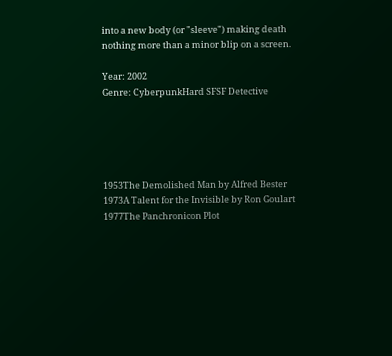into a new body (or "sleeve") making death nothing more than a minor blip on a screen.

Year: 2002
Genre: CyberpunkHard SFSF Detective





1953The Demolished Man by Alfred Bester
1973A Talent for the Invisible by Ron Goulart
1977The Panchronicon Plot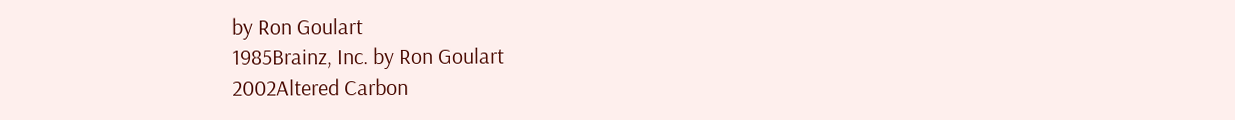by Ron Goulart
1985Brainz, Inc. by Ron Goulart
2002Altered Carbon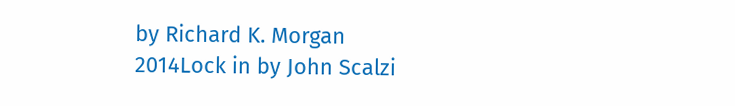by Richard K. Morgan
2014Lock in by John Scalzi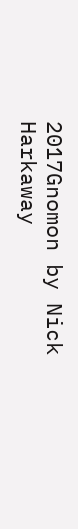2017Gnomon by Nick Harkaway